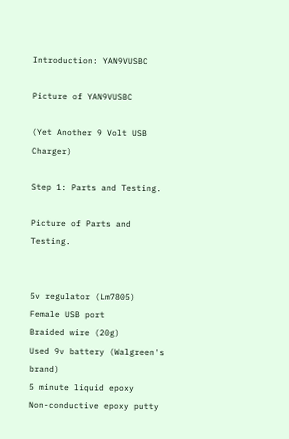Introduction: YAN9VUSBC

Picture of YAN9VUSBC

(Yet Another 9 Volt USB Charger)

Step 1: Parts and Testing.

Picture of Parts and Testing.


5v regulator (Lm7805)
Female USB port
Braided wire (20g)
Used 9v battery (Walgreen's brand)
5 minute liquid epoxy
Non-conductive epoxy putty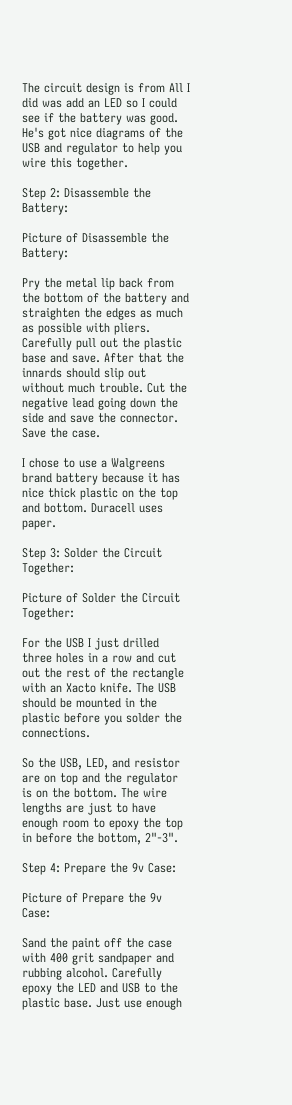The circuit design is from All I did was add an LED so I could see if the battery was good. He's got nice diagrams of the USB and regulator to help you wire this together.

Step 2: Disassemble the Battery:

Picture of Disassemble the Battery:

Pry the metal lip back from the bottom of the battery and straighten the edges as much as possible with pliers. Carefully pull out the plastic base and save. After that the innards should slip out without much trouble. Cut the negative lead going down the side and save the connector. Save the case.

I chose to use a Walgreens brand battery because it has nice thick plastic on the top and bottom. Duracell uses paper.

Step 3: Solder the Circuit Together:

Picture of Solder the Circuit Together:

For the USB I just drilled three holes in a row and cut out the rest of the rectangle with an Xacto knife. The USB should be mounted in the plastic before you solder the connections.

So the USB, LED, and resistor are on top and the regulator is on the bottom. The wire lengths are just to have enough room to epoxy the top in before the bottom, 2"-3".

Step 4: Prepare the 9v Case:

Picture of Prepare the 9v Case:

Sand the paint off the case with 400 grit sandpaper and rubbing alcohol. Carefully epoxy the LED and USB to the plastic base. Just use enough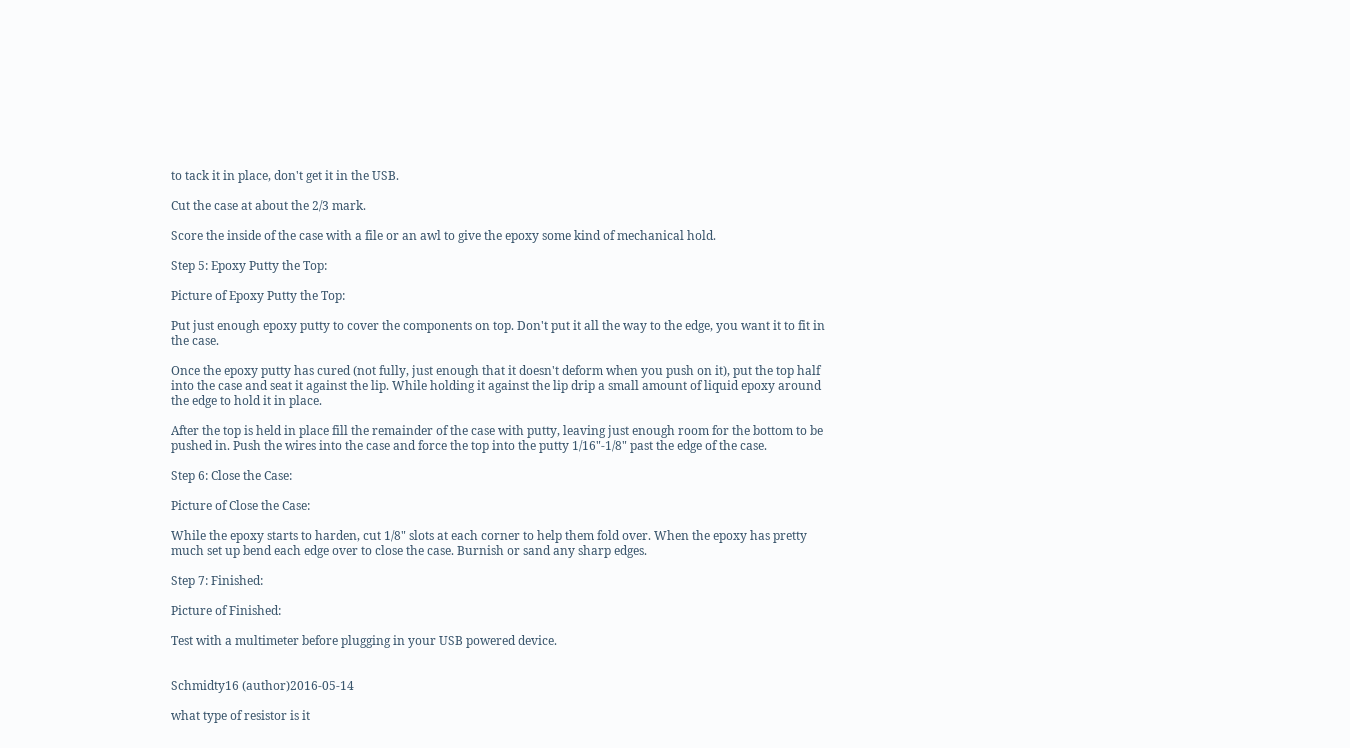to tack it in place, don't get it in the USB.

Cut the case at about the 2/3 mark.

Score the inside of the case with a file or an awl to give the epoxy some kind of mechanical hold.

Step 5: Epoxy Putty the Top:

Picture of Epoxy Putty the Top:

Put just enough epoxy putty to cover the components on top. Don't put it all the way to the edge, you want it to fit in the case.

Once the epoxy putty has cured (not fully, just enough that it doesn't deform when you push on it), put the top half into the case and seat it against the lip. While holding it against the lip drip a small amount of liquid epoxy around the edge to hold it in place.

After the top is held in place fill the remainder of the case with putty, leaving just enough room for the bottom to be pushed in. Push the wires into the case and force the top into the putty 1/16"-1/8" past the edge of the case.

Step 6: Close the Case:

Picture of Close the Case:

While the epoxy starts to harden, cut 1/8" slots at each corner to help them fold over. When the epoxy has pretty much set up bend each edge over to close the case. Burnish or sand any sharp edges.

Step 7: Finished:

Picture of Finished:

Test with a multimeter before plugging in your USB powered device.


Schmidty16 (author)2016-05-14

what type of resistor is it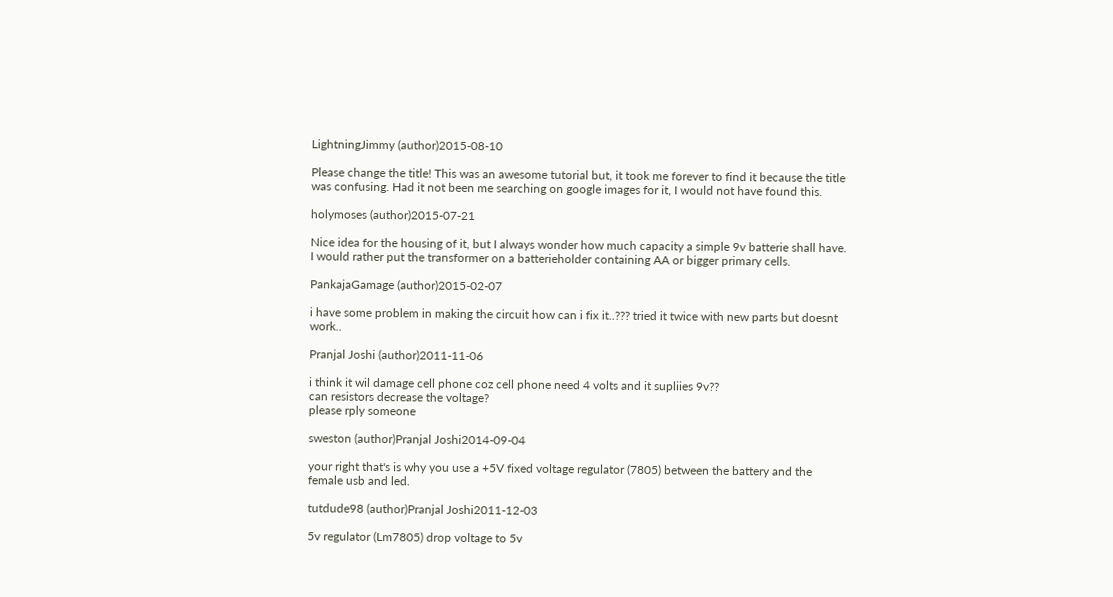LightningJimmy (author)2015-08-10

Please change the title! This was an awesome tutorial but, it took me forever to find it because the title was confusing. Had it not been me searching on google images for it, I would not have found this.

holymoses (author)2015-07-21

Nice idea for the housing of it, but I always wonder how much capacity a simple 9v batterie shall have. I would rather put the transformer on a batterieholder containing AA or bigger primary cells.

PankajaGamage (author)2015-02-07

i have some problem in making the circuit how can i fix it..??? tried it twice with new parts but doesnt work..

Pranjal Joshi (author)2011-11-06

i think it wil damage cell phone coz cell phone need 4 volts and it supliies 9v??
can resistors decrease the voltage?
please rply someone

sweston (author)Pranjal Joshi2014-09-04

your right that's is why you use a +5V fixed voltage regulator (7805) between the battery and the female usb and led.

tutdude98 (author)Pranjal Joshi2011-12-03

5v regulator (Lm7805) drop voltage to 5v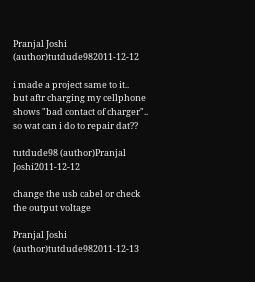Pranjal Joshi (author)tutdude982011-12-12

i made a project same to it..
but aftr charging my cellphone shows "bad contact of charger".. so wat can i do to repair dat??

tutdude98 (author)Pranjal Joshi2011-12-12

change the usb cabel or check the output voltage

Pranjal Joshi (author)tutdude982011-12-13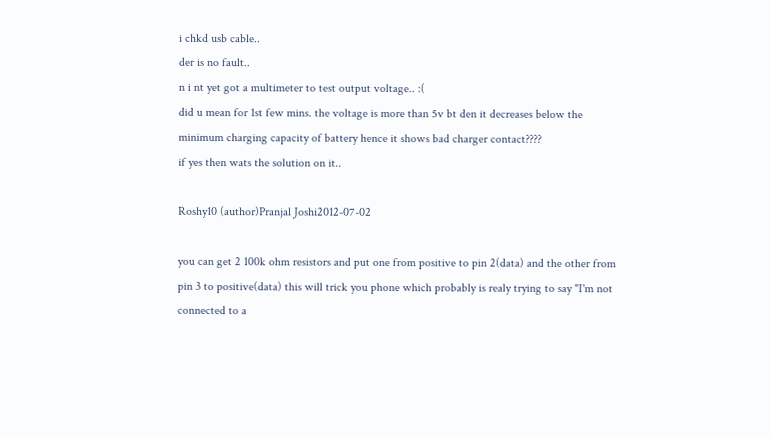i chkd usb cable..
der is no fault..
n i nt yet got a multimeter to test output voltage.. :(
did u mean for 1st few mins. the voltage is more than 5v bt den it decreases below the minimum charging capacity of battery hence it shows bad charger contact????
if yes then wats the solution on it..

Roshy10 (author)Pranjal Joshi2012-07-02

you can get 2 100k ohm resistors and put one from positive to pin 2(data) and the other from pin 3 to positive(data) this will trick you phone which probably is realy trying to say "I'm not connected to a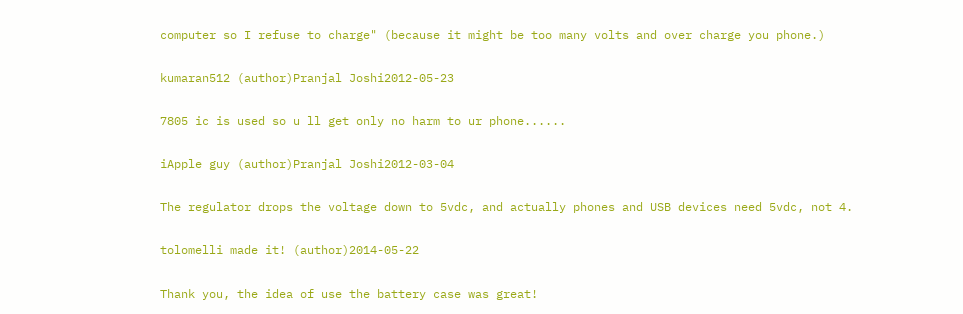computer so I refuse to charge" (because it might be too many volts and over charge you phone.)

kumaran512 (author)Pranjal Joshi2012-05-23

7805 ic is used so u ll get only no harm to ur phone......

iApple guy (author)Pranjal Joshi2012-03-04

The regulator drops the voltage down to 5vdc, and actually phones and USB devices need 5vdc, not 4.

tolomelli made it! (author)2014-05-22

Thank you, the idea of use the battery case was great!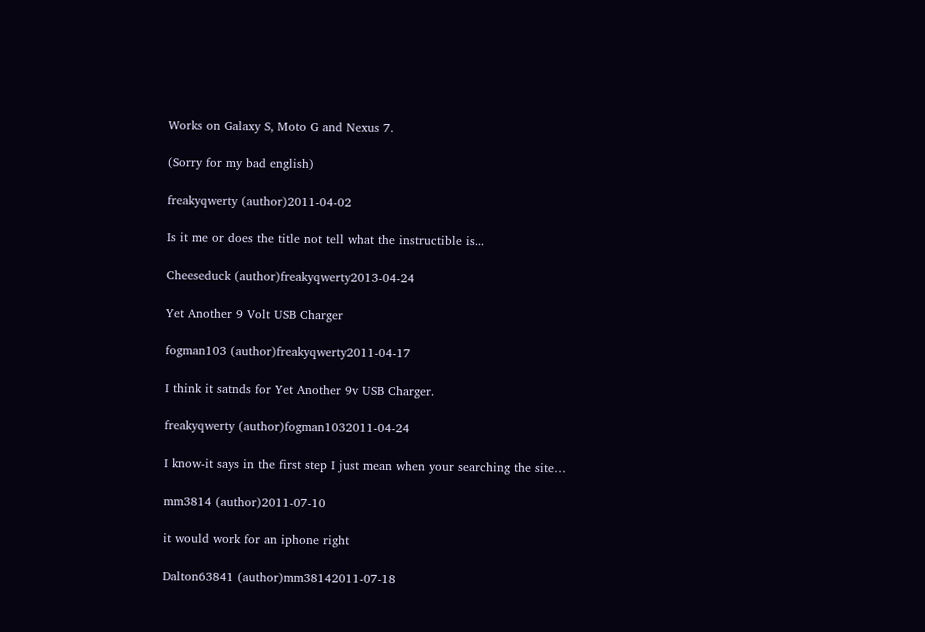Works on Galaxy S, Moto G and Nexus 7.

(Sorry for my bad english)

freakyqwerty (author)2011-04-02

Is it me or does the title not tell what the instructible is...

Cheeseduck (author)freakyqwerty2013-04-24

Yet Another 9 Volt USB Charger

fogman103 (author)freakyqwerty2011-04-17

I think it satnds for Yet Another 9v USB Charger.

freakyqwerty (author)fogman1032011-04-24

I know-it says in the first step I just mean when your searching the site…

mm3814 (author)2011-07-10

it would work for an iphone right

Dalton63841 (author)mm38142011-07-18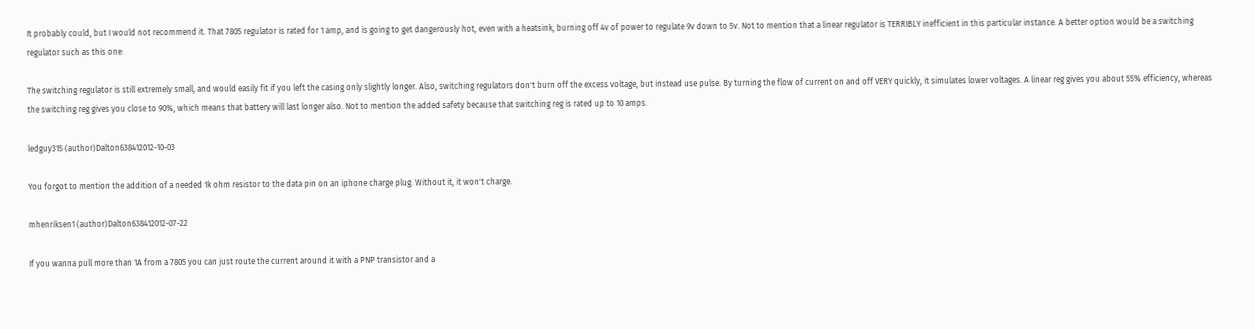It probably could, but I would not recommend it. That 7805 regulator is rated for 1 amp, and is going to get dangerously hot, even with a heatsink, burning off 4v of power to regulate 9v down to 5v. Not to mention that a linear regulator is TERRIBLY inefficient in this particular instance. A better option would be a switching regulator such as this one:

The switching regulator is still extremely small, and would easily fit if you left the casing only slightly longer. Also, switching regulators don't burn off the excess voltage, but instead use pulse. By turning the flow of current on and off VERY quickly, it simulates lower voltages. A linear reg gives you about 55% efficiency, whereas the switching reg gives you close to 90%, which means that battery will last longer also. Not to mention the added safety because that switching reg is rated up to 10 amps.

ledguy315 (author)Dalton638412012-10-03

You forgot to mention the addition of a needed 1k ohm resistor to the data pin on an iphone charge plug. Without it, it won't charge.

mhenriksen1 (author)Dalton638412012-07-22

If you wanna pull more than 1A from a 7805 you can just route the current around it with a PNP transistor and a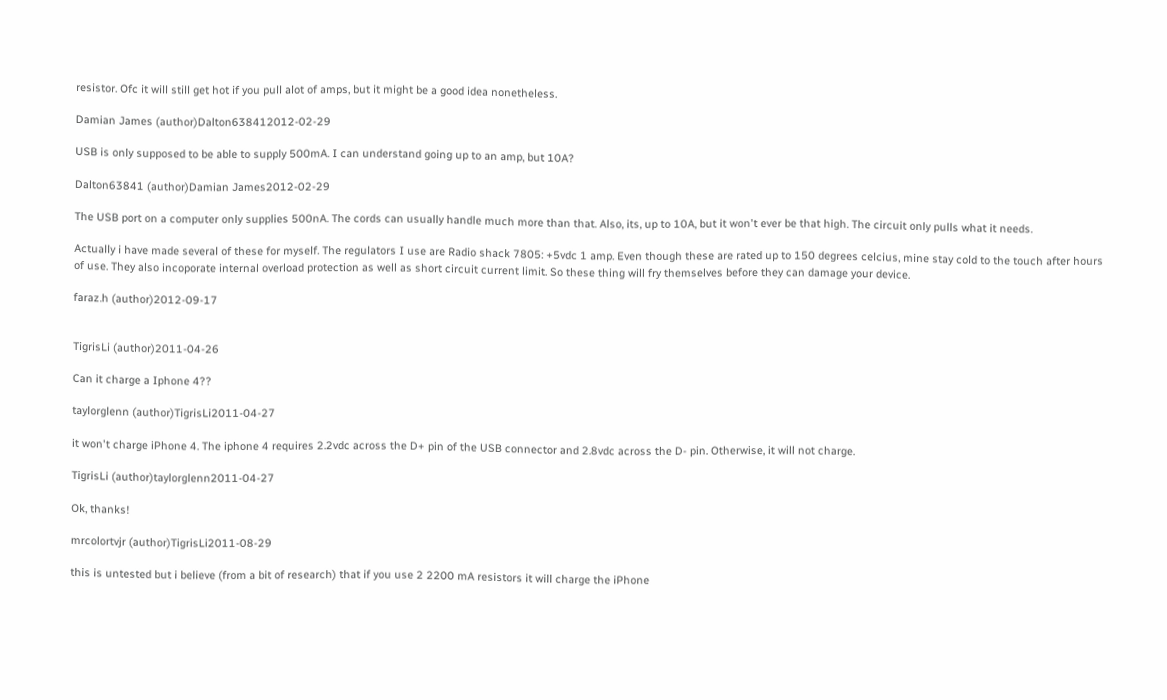resistor. Ofc it will still get hot if you pull alot of amps, but it might be a good idea nonetheless.

Damian James (author)Dalton638412012-02-29

USB is only supposed to be able to supply 500mA. I can understand going up to an amp, but 10A?

Dalton63841 (author)Damian James2012-02-29

The USB port on a computer only supplies 500nA. The cords can usually handle much more than that. Also, its, up to 10A, but it won't ever be that high. The circuit only pulls what it needs.

Actually i have made several of these for myself. The regulators I use are Radio shack 7805: +5vdc 1 amp. Even though these are rated up to 150 degrees celcius, mine stay cold to the touch after hours of use. They also incoporate internal overload protection as well as short circuit current limit. So these thing will fry themselves before they can damage your device.

faraz.h (author)2012-09-17


TigrisLi (author)2011-04-26

Can it charge a Iphone 4??

taylorglenn (author)TigrisLi2011-04-27

it won't charge iPhone 4. The iphone 4 requires 2.2vdc across the D+ pin of the USB connector and 2.8vdc across the D- pin. Otherwise, it will not charge.

TigrisLi (author)taylorglenn2011-04-27

Ok, thanks!

mrcolortvjr (author)TigrisLi2011-08-29

this is untested but i believe (from a bit of research) that if you use 2 2200 mA resistors it will charge the iPhone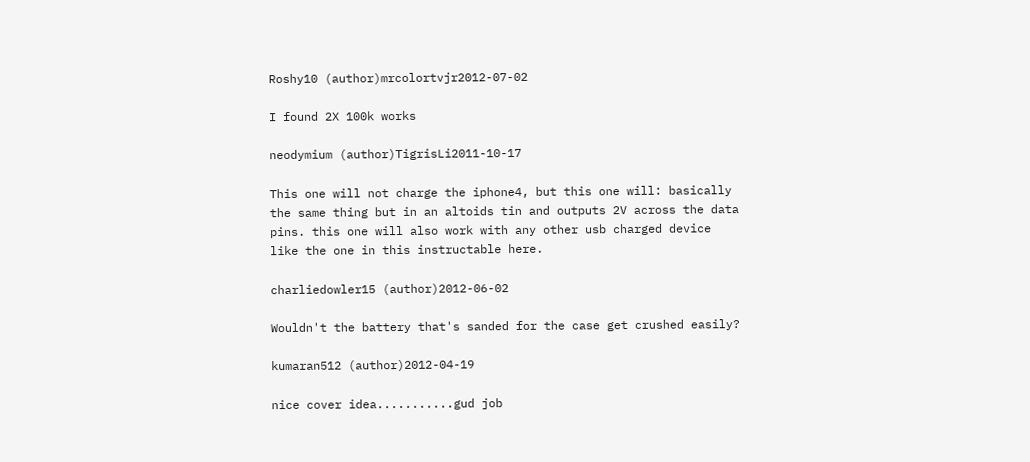Roshy10 (author)mrcolortvjr2012-07-02

I found 2X 100k works

neodymium (author)TigrisLi2011-10-17

This one will not charge the iphone4, but this one will: basically the same thing but in an altoids tin and outputs 2V across the data pins. this one will also work with any other usb charged device like the one in this instructable here.

charliedowler15 (author)2012-06-02

Wouldn't the battery that's sanded for the case get crushed easily?

kumaran512 (author)2012-04-19

nice cover idea...........gud job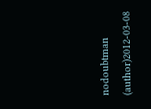nodoubtman (author)2012-03-08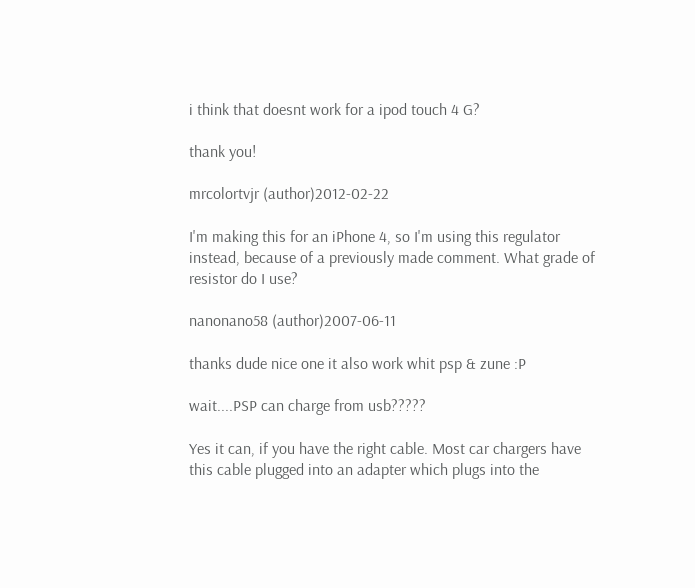i think that doesnt work for a ipod touch 4 G?

thank you!

mrcolortvjr (author)2012-02-22

I'm making this for an iPhone 4, so I'm using this regulator instead, because of a previously made comment. What grade of resistor do I use?

nanonano58 (author)2007-06-11

thanks dude nice one it also work whit psp & zune :P

wait....PSP can charge from usb?????

Yes it can, if you have the right cable. Most car chargers have this cable plugged into an adapter which plugs into the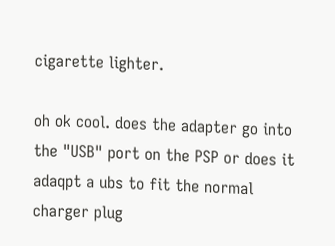cigarette lighter.

oh ok cool. does the adapter go into the "USB" port on the PSP or does it adaqpt a ubs to fit the normal charger plug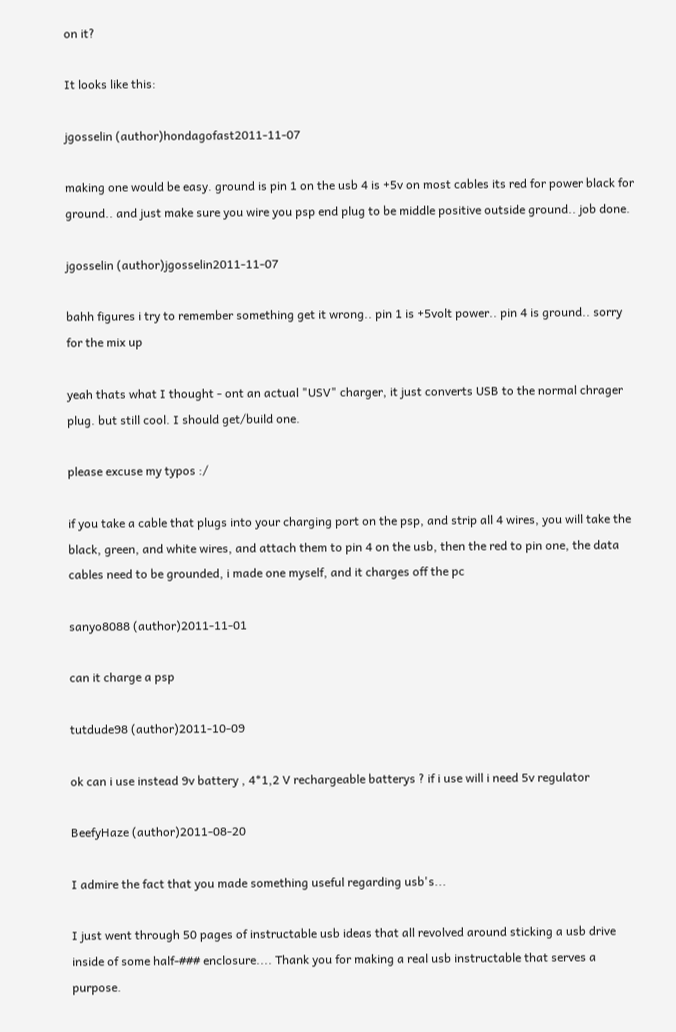on it?

It looks like this:

jgosselin (author)hondagofast2011-11-07

making one would be easy. ground is pin 1 on the usb 4 is +5v on most cables its red for power black for ground.. and just make sure you wire you psp end plug to be middle positive outside ground.. job done.

jgosselin (author)jgosselin2011-11-07

bahh figures i try to remember something get it wrong.. pin 1 is +5volt power.. pin 4 is ground.. sorry for the mix up

yeah thats what I thought - ont an actual "USV" charger, it just converts USB to the normal chrager plug. but still cool. I should get/build one.

please excuse my typos :/

if you take a cable that plugs into your charging port on the psp, and strip all 4 wires, you will take the black, green, and white wires, and attach them to pin 4 on the usb, then the red to pin one, the data cables need to be grounded, i made one myself, and it charges off the pc

sanyo8088 (author)2011-11-01

can it charge a psp

tutdude98 (author)2011-10-09

ok can i use instead 9v battery , 4*1,2 V rechargeable batterys ? if i use will i need 5v regulator

BeefyHaze (author)2011-08-20

I admire the fact that you made something useful regarding usb's...

I just went through 50 pages of instructable usb ideas that all revolved around sticking a usb drive inside of some half-### enclosure.... Thank you for making a real usb instructable that serves a purpose.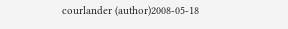courlander (author)2008-05-18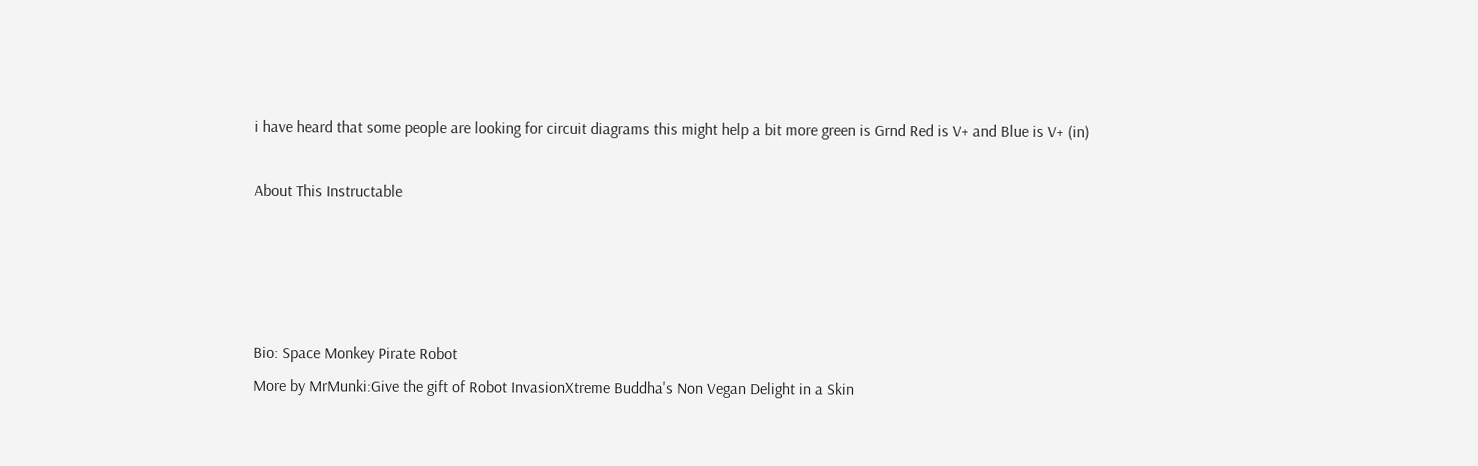i have heard that some people are looking for circuit diagrams this might help a bit more green is Grnd Red is V+ and Blue is V+ (in)

About This Instructable




Bio: Space Monkey Pirate Robot
More by MrMunki:Give the gift of Robot InvasionXtreme Buddha's Non Vegan Delight in a Skin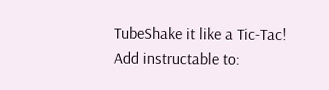TubeShake it like a Tic-Tac!
Add instructable to: